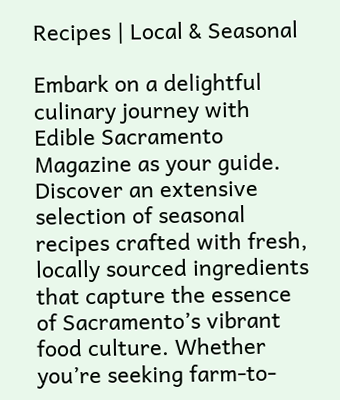Recipes | Local & Seasonal

Embark on a delightful culinary journey with Edible Sacramento Magazine as your guide. Discover an extensive selection of seasonal recipes crafted with fresh, locally sourced ingredients that capture the essence of Sacramento’s vibrant food culture. Whether you’re seeking farm-to-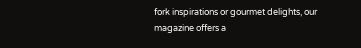fork inspirations or gourmet delights, our magazine offers a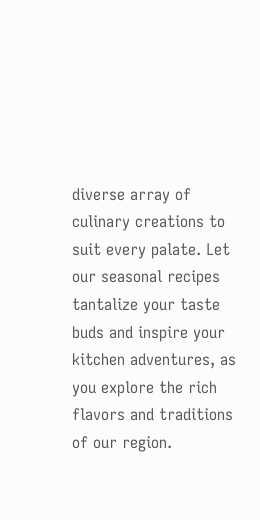diverse array of culinary creations to suit every palate. Let our seasonal recipes tantalize your taste buds and inspire your kitchen adventures, as you explore the rich flavors and traditions of our region.